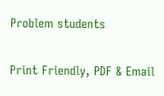Problem students

Print Friendly, PDF & Email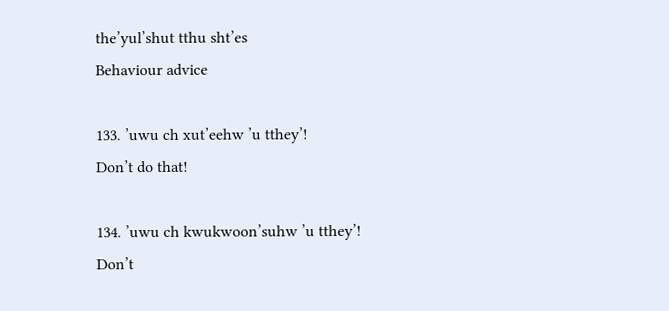the’yul’shut tthu sht’es
Behaviour advice

133. ’uwu ch xut’eehw ’u tthey’!
Don’t do that!

134. ’uwu ch kwukwoon’suhw ’u tthey’!
Don’t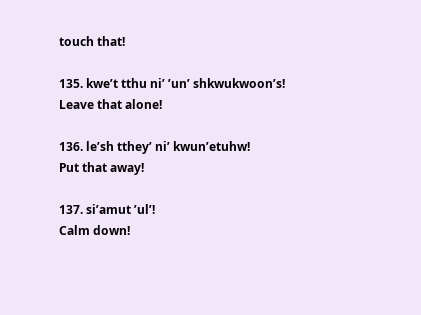touch that!

135. kwe’t tthu ni’ ’un’ shkwukwoon’s!
Leave that alone!

136. le’sh tthey’ ni’ kwun’etuhw!
Put that away!

137. si’amut ’ul’!
Calm down!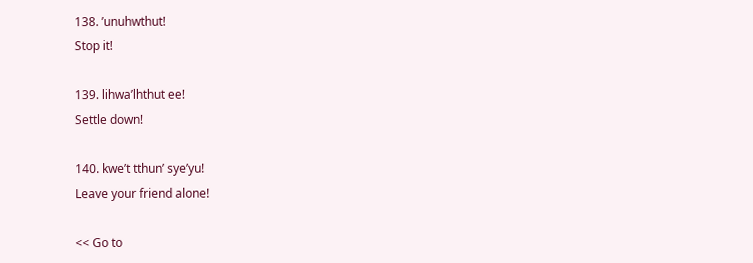138. ’unuhwthut!
Stop it!

139. lihwa’lhthut ee!
Settle down!

140. kwe’t tthun’ sye’yu!
Leave your friend alone!

<< Go to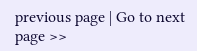previous page | Go to next page >>